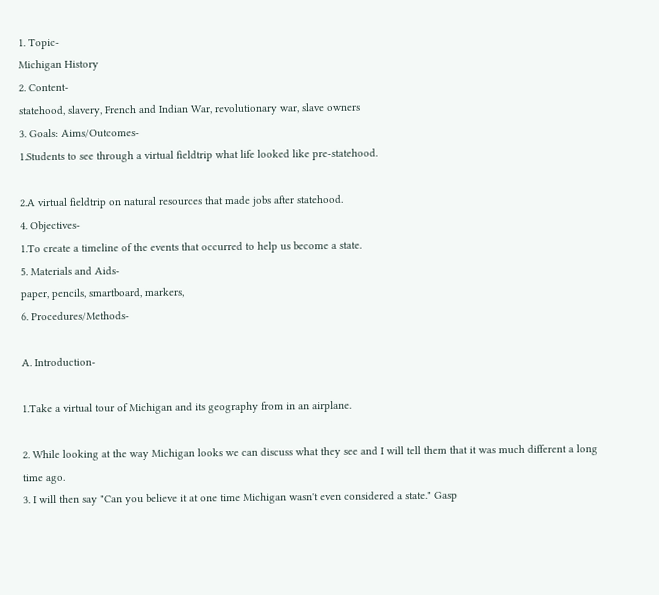1. Topic-
Michigan History
2. Content-
statehood, slavery, French and Indian War, revolutionary war, slave owners
3. Goals: Aims/Outcomes-
1.Students to see through a virtual fieldtrip what life looked like pre-statehood.

2.A virtual fieldtrip on natural resources that made jobs after statehood.
4. Objectives-
1.To create a timeline of the events that occurred to help us become a state.
5. Materials and Aids-
paper, pencils, smartboard, markers,
6. Procedures/Methods-

A. Introduction-

1.Take a virtual tour of Michigan and its geography from in an airplane.

2. While looking at the way Michigan looks we can discuss what they see and I will tell them that it was much different a long time ago.
3. I will then say "Can you believe it at one time Michigan wasn't even considered a state." Gasp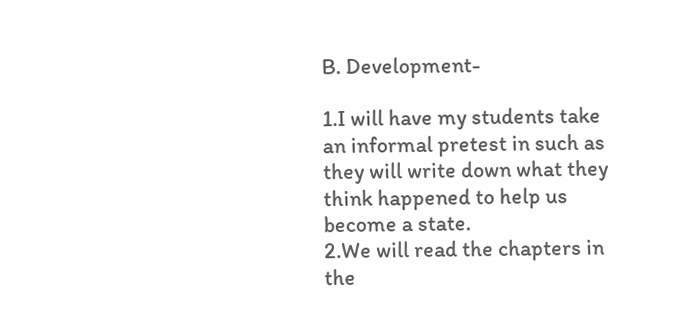B. Development-

1.I will have my students take an informal pretest in such as they will write down what they think happened to help us become a state.
2.We will read the chapters in the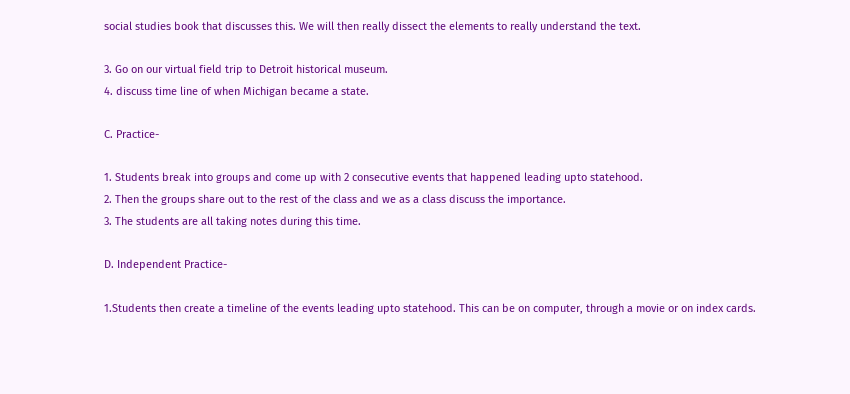social studies book that discusses this. We will then really dissect the elements to really understand the text.

3. Go on our virtual field trip to Detroit historical museum.
4. discuss time line of when Michigan became a state.

C. Practice-

1. Students break into groups and come up with 2 consecutive events that happened leading upto statehood.
2. Then the groups share out to the rest of the class and we as a class discuss the importance.
3. The students are all taking notes during this time.

D. Independent Practice-

1.Students then create a timeline of the events leading upto statehood. This can be on computer, through a movie or on index cards.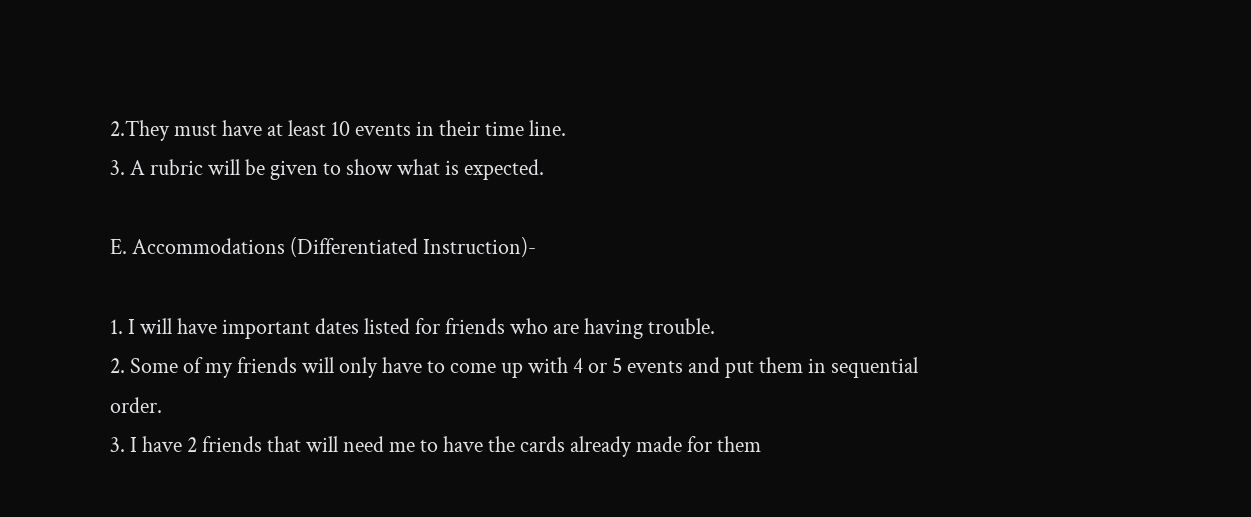2.They must have at least 10 events in their time line.
3. A rubric will be given to show what is expected.

E. Accommodations (Differentiated Instruction)-

1. I will have important dates listed for friends who are having trouble.
2. Some of my friends will only have to come up with 4 or 5 events and put them in sequential order.
3. I have 2 friends that will need me to have the cards already made for them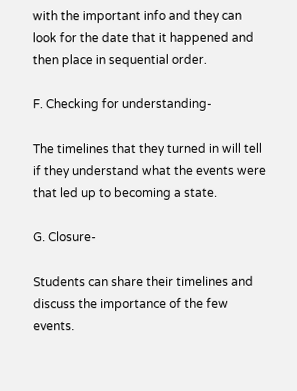with the important info and they can look for the date that it happened and then place in sequential order.

F. Checking for understanding-

The timelines that they turned in will tell if they understand what the events were that led up to becoming a state.

G. Closure-

Students can share their timelines and discuss the importance of the few events.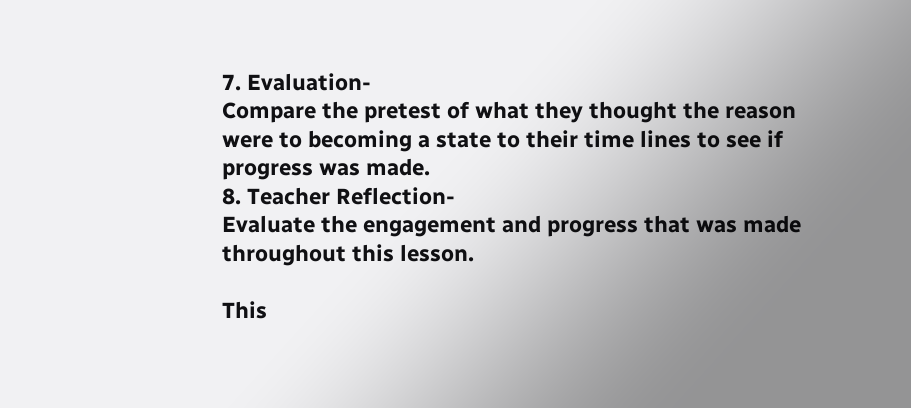7. Evaluation-
Compare the pretest of what they thought the reason were to becoming a state to their time lines to see if progress was made.
8. Teacher Reflection-
Evaluate the engagement and progress that was made throughout this lesson.

This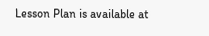Lesson Plan is available at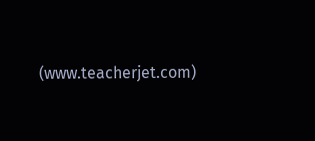(www.teacherjet.com)